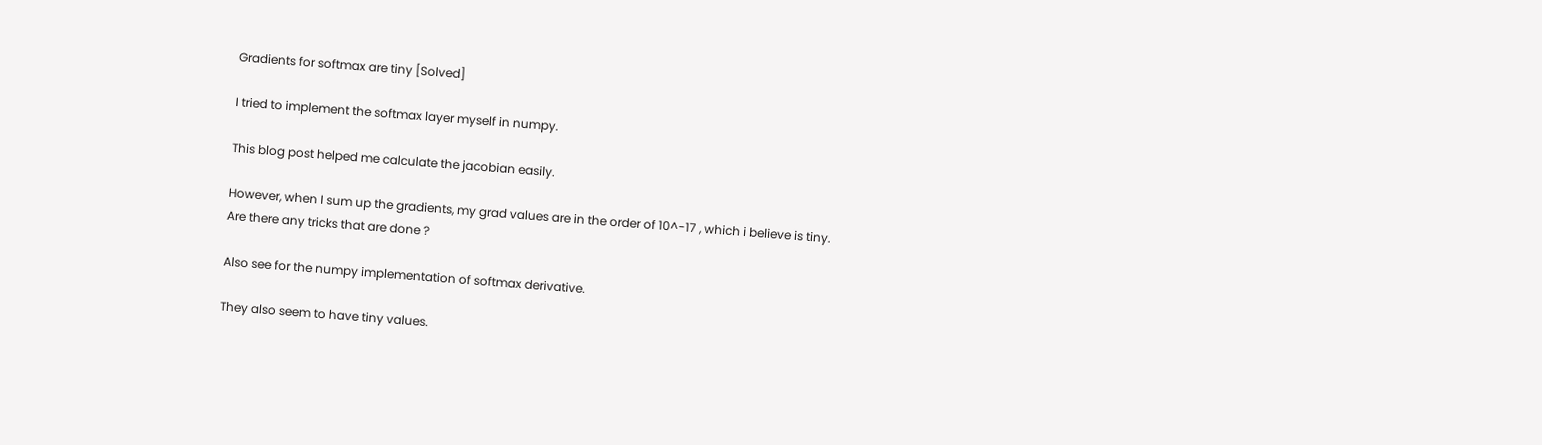Gradients for softmax are tiny [Solved]

I tried to implement the softmax layer myself in numpy.

This blog post helped me calculate the jacobian easily.

However, when I sum up the gradients, my grad values are in the order of 10^-17 , which i believe is tiny.
Are there any tricks that are done ?

Also see for the numpy implementation of softmax derivative.

They also seem to have tiny values.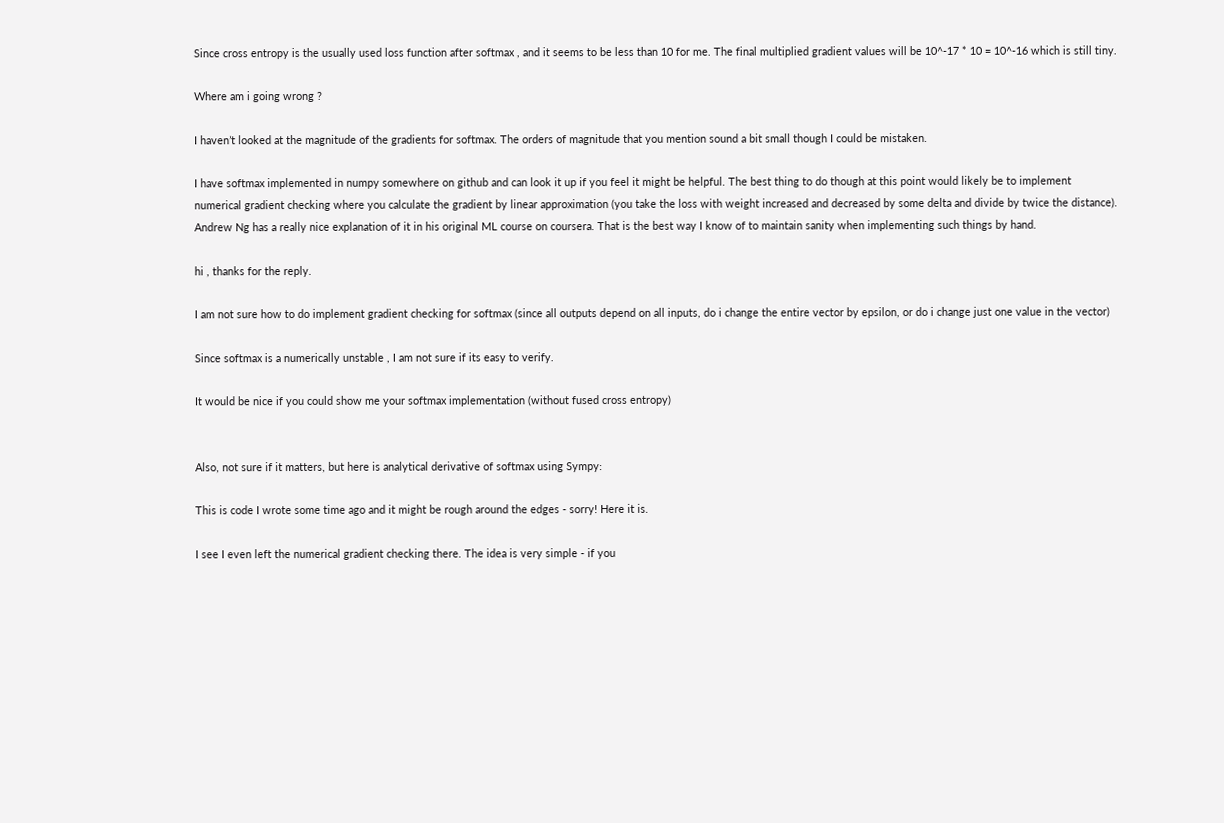Since cross entropy is the usually used loss function after softmax , and it seems to be less than 10 for me. The final multiplied gradient values will be 10^-17 * 10 = 10^-16 which is still tiny.

Where am i going wrong ?

I haven’t looked at the magnitude of the gradients for softmax. The orders of magnitude that you mention sound a bit small though I could be mistaken.

I have softmax implemented in numpy somewhere on github and can look it up if you feel it might be helpful. The best thing to do though at this point would likely be to implement numerical gradient checking where you calculate the gradient by linear approximation (you take the loss with weight increased and decreased by some delta and divide by twice the distance). Andrew Ng has a really nice explanation of it in his original ML course on coursera. That is the best way I know of to maintain sanity when implementing such things by hand.

hi , thanks for the reply.

I am not sure how to do implement gradient checking for softmax (since all outputs depend on all inputs, do i change the entire vector by epsilon, or do i change just one value in the vector)

Since softmax is a numerically unstable , I am not sure if its easy to verify.

It would be nice if you could show me your softmax implementation (without fused cross entropy)


Also, not sure if it matters, but here is analytical derivative of softmax using Sympy:

This is code I wrote some time ago and it might be rough around the edges - sorry! Here it is.

I see I even left the numerical gradient checking there. The idea is very simple - if you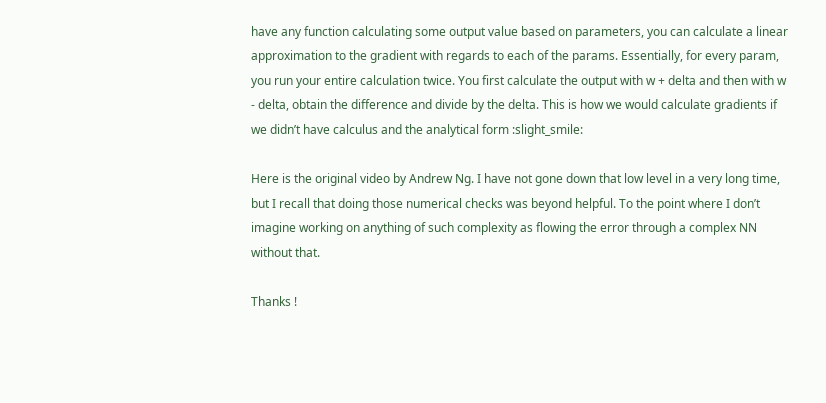have any function calculating some output value based on parameters, you can calculate a linear approximation to the gradient with regards to each of the params. Essentially, for every param, you run your entire calculation twice. You first calculate the output with w + delta and then with w - delta, obtain the difference and divide by the delta. This is how we would calculate gradients if we didn’t have calculus and the analytical form :slight_smile:

Here is the original video by Andrew Ng. I have not gone down that low level in a very long time, but I recall that doing those numerical checks was beyond helpful. To the point where I don’t imagine working on anything of such complexity as flowing the error through a complex NN without that.

Thanks !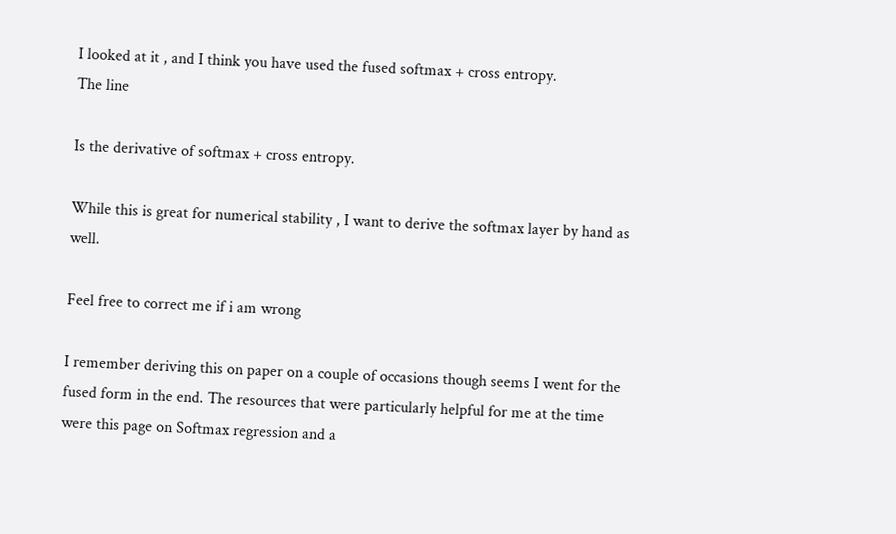I looked at it , and I think you have used the fused softmax + cross entropy.
The line

Is the derivative of softmax + cross entropy.

While this is great for numerical stability , I want to derive the softmax layer by hand as well.

Feel free to correct me if i am wrong

I remember deriving this on paper on a couple of occasions though seems I went for the fused form in the end. The resources that were particularly helpful for me at the time were this page on Softmax regression and a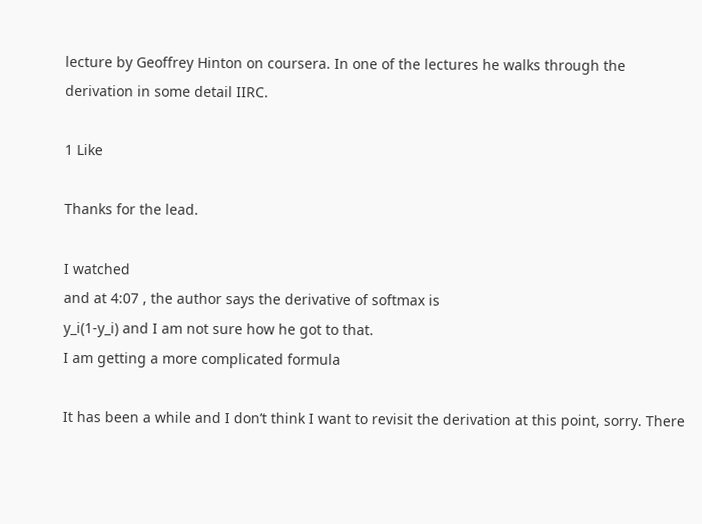lecture by Geoffrey Hinton on coursera. In one of the lectures he walks through the derivation in some detail IIRC.

1 Like

Thanks for the lead.

I watched
and at 4:07 , the author says the derivative of softmax is
y_i(1-y_i) and I am not sure how he got to that.
I am getting a more complicated formula

It has been a while and I don’t think I want to revisit the derivation at this point, sorry. There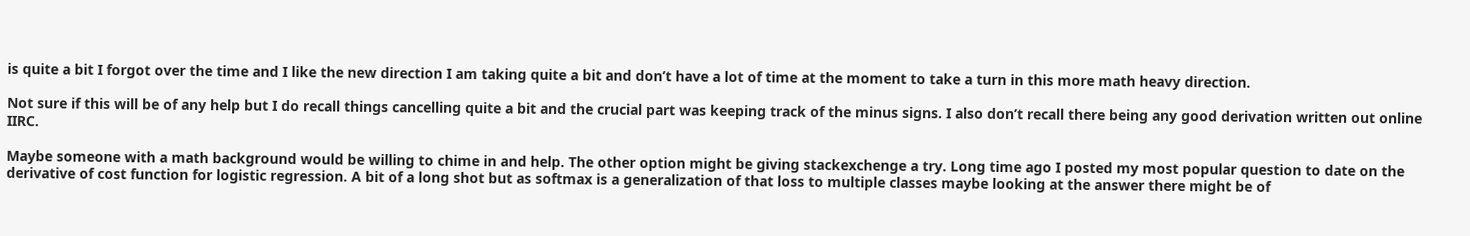is quite a bit I forgot over the time and I like the new direction I am taking quite a bit and don’t have a lot of time at the moment to take a turn in this more math heavy direction.

Not sure if this will be of any help but I do recall things cancelling quite a bit and the crucial part was keeping track of the minus signs. I also don’t recall there being any good derivation written out online IIRC.

Maybe someone with a math background would be willing to chime in and help. The other option might be giving stackexchenge a try. Long time ago I posted my most popular question to date on the derivative of cost function for logistic regression. A bit of a long shot but as softmax is a generalization of that loss to multiple classes maybe looking at the answer there might be of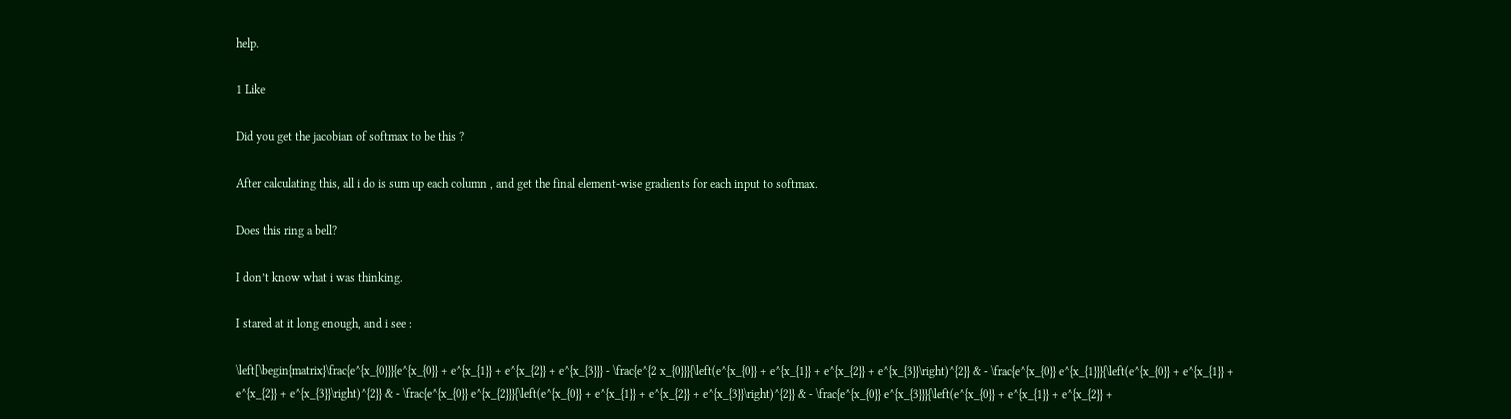help.

1 Like

Did you get the jacobian of softmax to be this ?

After calculating this, all i do is sum up each column , and get the final element-wise gradients for each input to softmax.

Does this ring a bell?

I don’t know what i was thinking.

I stared at it long enough, and i see :

\left[\begin{matrix}\frac{e^{x_{0}}}{e^{x_{0}} + e^{x_{1}} + e^{x_{2}} + e^{x_{3}}} - \frac{e^{2 x_{0}}}{\left(e^{x_{0}} + e^{x_{1}} + e^{x_{2}} + e^{x_{3}}\right)^{2}} & - \frac{e^{x_{0}} e^{x_{1}}}{\left(e^{x_{0}} + e^{x_{1}} + e^{x_{2}} + e^{x_{3}}\right)^{2}} & - \frac{e^{x_{0}} e^{x_{2}}}{\left(e^{x_{0}} + e^{x_{1}} + e^{x_{2}} + e^{x_{3}}\right)^{2}} & - \frac{e^{x_{0}} e^{x_{3}}}{\left(e^{x_{0}} + e^{x_{1}} + e^{x_{2}} +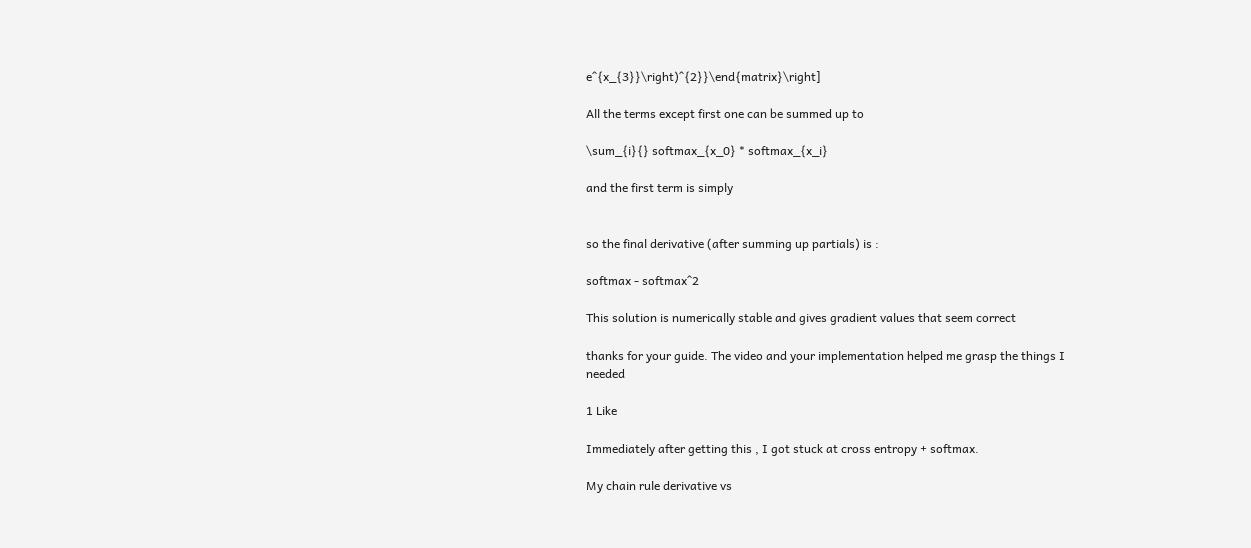e^{x_{3}}\right)^{2}}\end{matrix}\right]

All the terms except first one can be summed up to

\sum_{i}{} softmax_{x_0} * softmax_{x_i}

and the first term is simply


so the final derivative (after summing up partials) is :

softmax - softmax^2

This solution is numerically stable and gives gradient values that seem correct

thanks for your guide. The video and your implementation helped me grasp the things I needed

1 Like

Immediately after getting this , I got stuck at cross entropy + softmax.

My chain rule derivative vs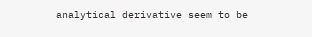analytical derivative seem to be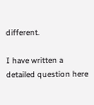different.

I have written a detailed question here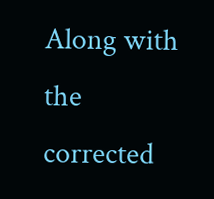Along with the corrected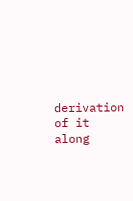derivation of it along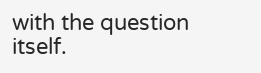with the question itself.